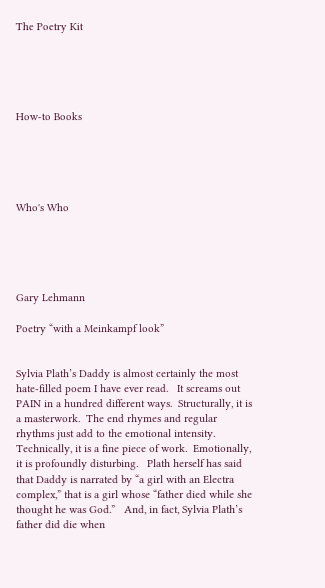The Poetry Kit





How-to Books





Who's Who





Gary Lehmann

Poetry “with a Meinkampf look”


Sylvia Plath’s Daddy is almost certainly the most hate-filled poem I have ever read.   It screams out PAIN in a hundred different ways.  Structurally, it is a masterwork.  The end rhymes and regular rhythms just add to the emotional intensity.  Technically, it is a fine piece of work.  Emotionally, it is profoundly disturbing.   Plath herself has said that Daddy is narrated by “a girl with an Electra complex,” that is a girl whose “father died while she thought he was God.”   And, in fact, Sylvia Plath’s father did die when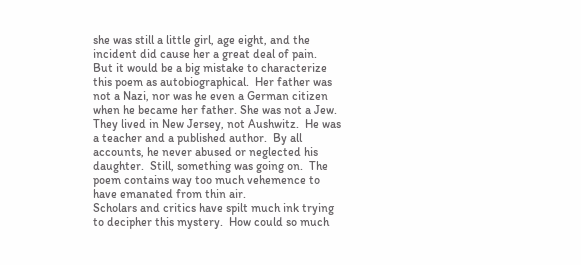she was still a little girl, age eight, and the incident did cause her a great deal of pain.
But it would be a big mistake to characterize this poem as autobiographical.  Her father was not a Nazi, nor was he even a German citizen when he became her father. She was not a Jew.  They lived in New Jersey, not Aushwitz.  He was a teacher and a published author.  By all accounts, he never abused or neglected his daughter.  Still, something was going on.  The poem contains way too much vehemence to have emanated from thin air.
Scholars and critics have spilt much ink trying to decipher this mystery.  How could so much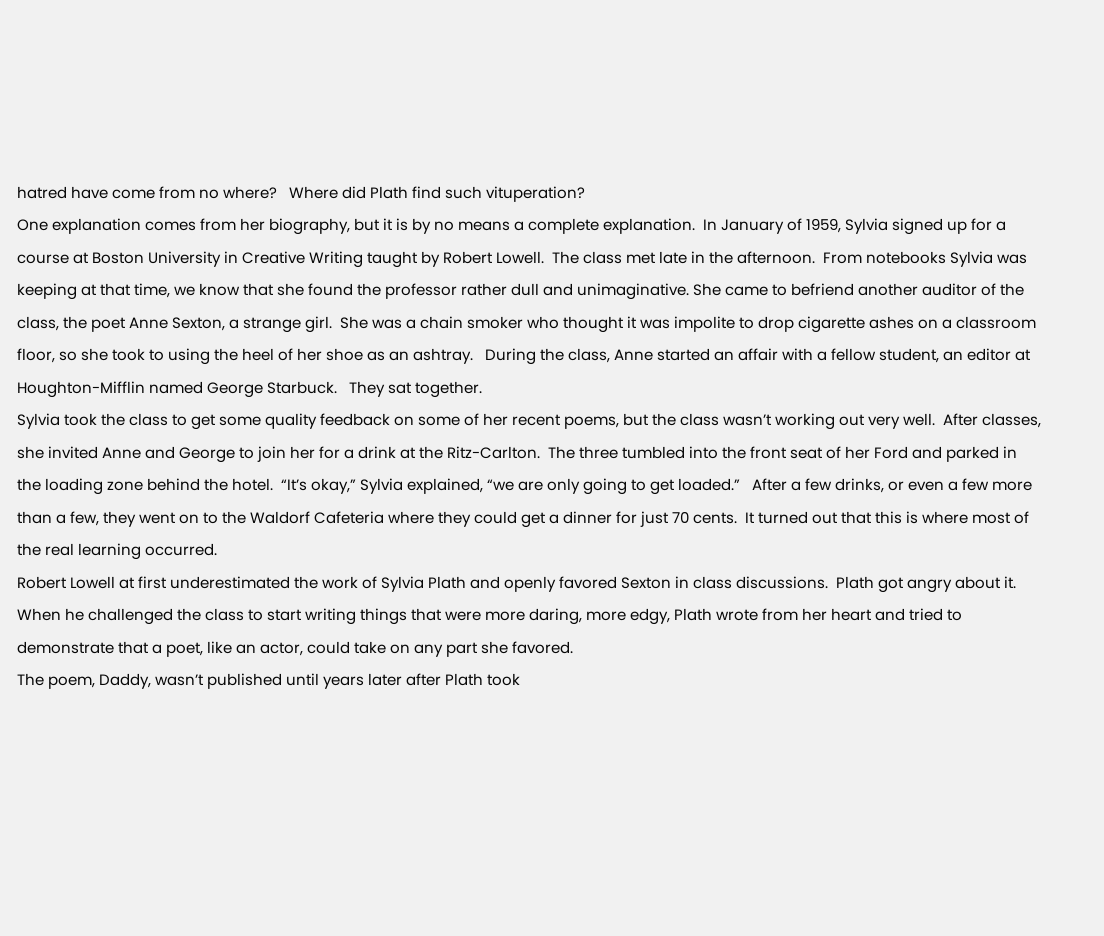hatred have come from no where?   Where did Plath find such vituperation?
One explanation comes from her biography, but it is by no means a complete explanation.  In January of 1959, Sylvia signed up for a course at Boston University in Creative Writing taught by Robert Lowell.  The class met late in the afternoon.  From notebooks Sylvia was keeping at that time, we know that she found the professor rather dull and unimaginative. She came to befriend another auditor of the class, the poet Anne Sexton, a strange girl.  She was a chain smoker who thought it was impolite to drop cigarette ashes on a classroom floor, so she took to using the heel of her shoe as an ashtray.   During the class, Anne started an affair with a fellow student, an editor at Houghton-Mifflin named George Starbuck.   They sat together.
Sylvia took the class to get some quality feedback on some of her recent poems, but the class wasn’t working out very well.  After classes, she invited Anne and George to join her for a drink at the Ritz-Carlton.  The three tumbled into the front seat of her Ford and parked in the loading zone behind the hotel.  “It’s okay,” Sylvia explained, “we are only going to get loaded.”   After a few drinks, or even a few more than a few, they went on to the Waldorf Cafeteria where they could get a dinner for just 70 cents.  It turned out that this is where most of the real learning occurred.
Robert Lowell at first underestimated the work of Sylvia Plath and openly favored Sexton in class discussions.  Plath got angry about it.  When he challenged the class to start writing things that were more daring, more edgy, Plath wrote from her heart and tried to demonstrate that a poet, like an actor, could take on any part she favored.
The poem, Daddy, wasn’t published until years later after Plath took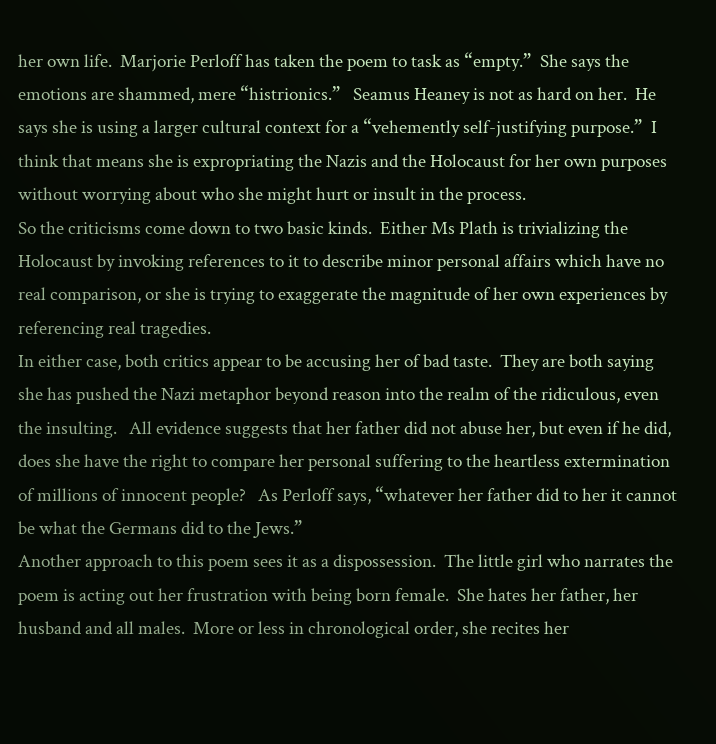her own life.  Marjorie Perloff has taken the poem to task as “empty.”  She says the emotions are shammed, mere “histrionics.”   Seamus Heaney is not as hard on her.  He says she is using a larger cultural context for a “vehemently self-justifying purpose.”  I think that means she is expropriating the Nazis and the Holocaust for her own purposes without worrying about who she might hurt or insult in the process.
So the criticisms come down to two basic kinds.  Either Ms Plath is trivializing the Holocaust by invoking references to it to describe minor personal affairs which have no real comparison, or she is trying to exaggerate the magnitude of her own experiences by referencing real tragedies.
In either case, both critics appear to be accusing her of bad taste.  They are both saying she has pushed the Nazi metaphor beyond reason into the realm of the ridiculous, even the insulting.   All evidence suggests that her father did not abuse her, but even if he did, does she have the right to compare her personal suffering to the heartless extermination of millions of innocent people?   As Perloff says, “whatever her father did to her it cannot be what the Germans did to the Jews.”
Another approach to this poem sees it as a dispossession.  The little girl who narrates the poem is acting out her frustration with being born female.  She hates her father, her husband and all males.  More or less in chronological order, she recites her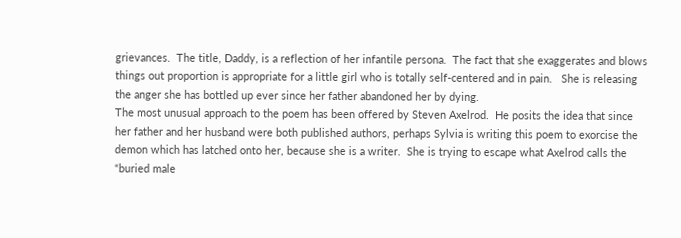grievances.  The title, Daddy, is a reflection of her infantile persona.  The fact that she exaggerates and blows things out proportion is appropriate for a little girl who is totally self-centered and in pain.   She is releasing the anger she has bottled up ever since her father abandoned her by dying.
The most unusual approach to the poem has been offered by Steven Axelrod.  He posits the idea that since her father and her husband were both published authors, perhaps Sylvia is writing this poem to exorcise the demon which has latched onto her, because she is a writer.  She is trying to escape what Axelrod calls the “buried male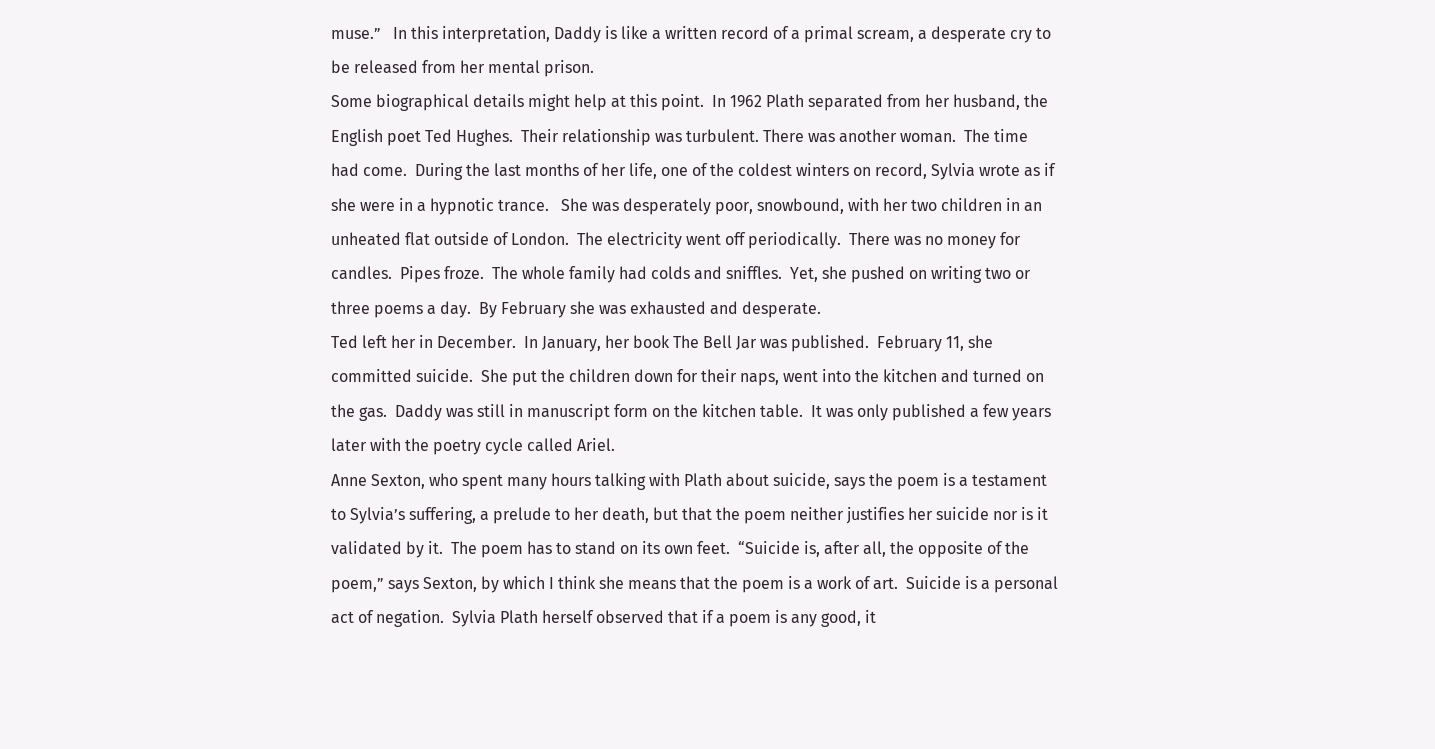muse.”   In this interpretation, Daddy is like a written record of a primal scream, a desperate cry to be released from her mental prison.
Some biographical details might help at this point.  In 1962 Plath separated from her husband, the English poet Ted Hughes.  Their relationship was turbulent. There was another woman.  The time had come.  During the last months of her life, one of the coldest winters on record, Sylvia wrote as if she were in a hypnotic trance.   She was desperately poor, snowbound, with her two children in an unheated flat outside of London.  The electricity went off periodically.  There was no money for candles.  Pipes froze.  The whole family had colds and sniffles.  Yet, she pushed on writing two or three poems a day.  By February she was exhausted and desperate.
Ted left her in December.  In January, her book The Bell Jar was published.  February 11, she committed suicide.  She put the children down for their naps, went into the kitchen and turned on the gas.  Daddy was still in manuscript form on the kitchen table.  It was only published a few years later with the poetry cycle called Ariel.
Anne Sexton, who spent many hours talking with Plath about suicide, says the poem is a testament to Sylvia’s suffering, a prelude to her death, but that the poem neither justifies her suicide nor is it validated by it.  The poem has to stand on its own feet.  “Suicide is, after all, the opposite of the poem,” says Sexton, by which I think she means that the poem is a work of art.  Suicide is a personal act of negation.  Sylvia Plath herself observed that if a poem is any good, it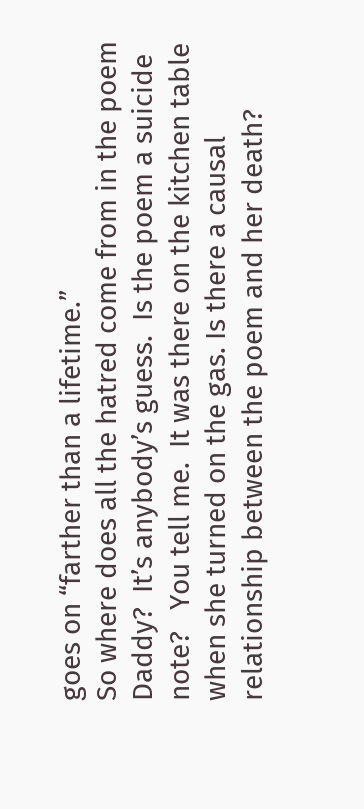goes on “farther than a lifetime.”
So where does all the hatred come from in the poem Daddy?  It’s anybody’s guess.  Is the poem a suicide note?   You tell me.  It was there on the kitchen table when she turned on the gas. Is there a causal relationship between the poem and her death?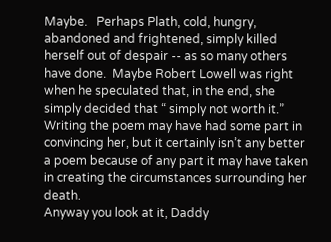Maybe.   Perhaps Plath, cold, hungry, abandoned and frightened, simply killed herself out of despair -- as so many others have done.  Maybe Robert Lowell was right when he speculated that, in the end, she simply decided that “ simply not worth it.”    Writing the poem may have had some part in convincing her, but it certainly isn’t any better a poem because of any part it may have taken in creating the circumstances surrounding her death.
Anyway you look at it, Daddy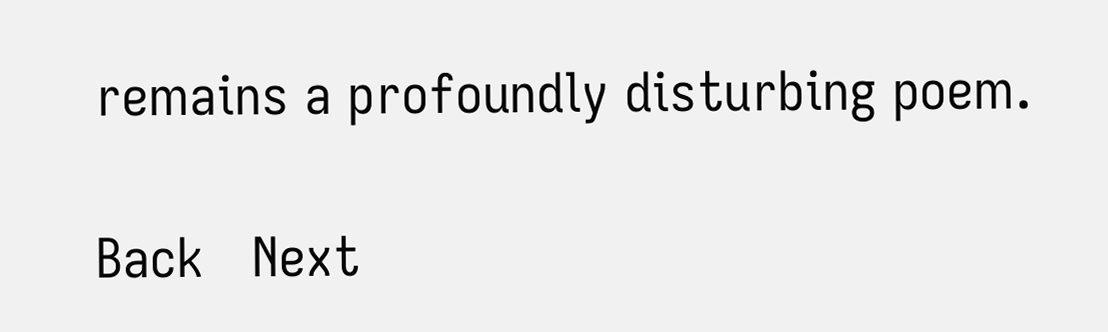remains a profoundly disturbing poem.

Back   Next